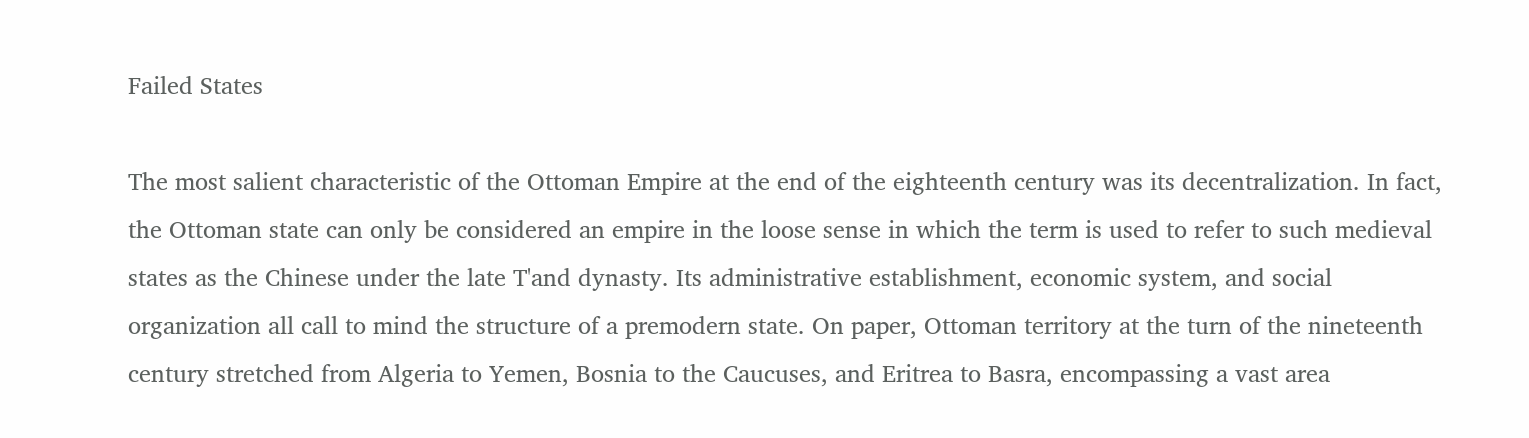Failed States

The most salient characteristic of the Ottoman Empire at the end of the eighteenth century was its decentralization. In fact, the Ottoman state can only be considered an empire in the loose sense in which the term is used to refer to such medieval states as the Chinese under the late T'and dynasty. Its administrative establishment, economic system, and social organization all call to mind the structure of a premodern state. On paper, Ottoman territory at the turn of the nineteenth century stretched from Algeria to Yemen, Bosnia to the Caucuses, and Eritrea to Basra, encompassing a vast area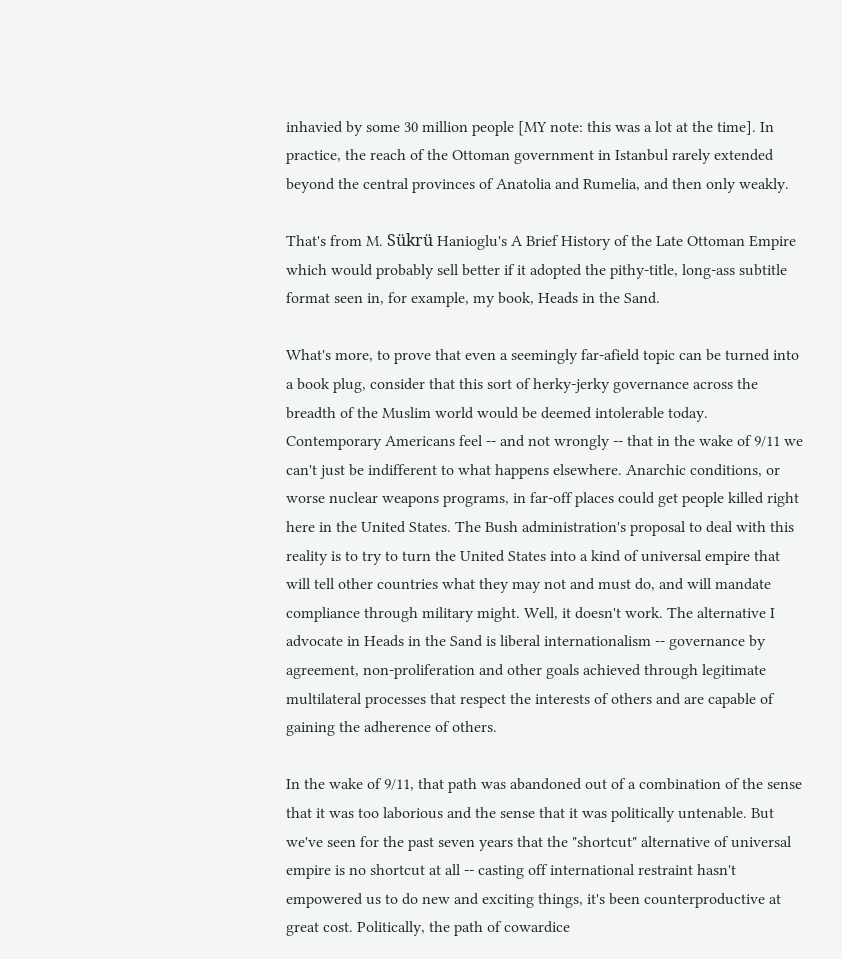inhavied by some 30 million people [MY note: this was a lot at the time]. In practice, the reach of the Ottoman government in Istanbul rarely extended beyond the central provinces of Anatolia and Rumelia, and then only weakly.

That's from M. Sükrü Hanioglu's A Brief History of the Late Ottoman Empire which would probably sell better if it adopted the pithy-title, long-ass subtitle format seen in, for example, my book, Heads in the Sand.

What's more, to prove that even a seemingly far-afield topic can be turned into a book plug, consider that this sort of herky-jerky governance across the breadth of the Muslim world would be deemed intolerable today. Contemporary Americans feel -- and not wrongly -- that in the wake of 9/11 we can't just be indifferent to what happens elsewhere. Anarchic conditions, or worse nuclear weapons programs, in far-off places could get people killed right here in the United States. The Bush administration's proposal to deal with this reality is to try to turn the United States into a kind of universal empire that will tell other countries what they may not and must do, and will mandate compliance through military might. Well, it doesn't work. The alternative I advocate in Heads in the Sand is liberal internationalism -- governance by agreement, non-proliferation and other goals achieved through legitimate multilateral processes that respect the interests of others and are capable of gaining the adherence of others.

In the wake of 9/11, that path was abandoned out of a combination of the sense that it was too laborious and the sense that it was politically untenable. But we've seen for the past seven years that the "shortcut" alternative of universal empire is no shortcut at all -- casting off international restraint hasn't empowered us to do new and exciting things, it's been counterproductive at great cost. Politically, the path of cowardice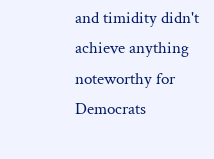and timidity didn't achieve anything noteworthy for Democrats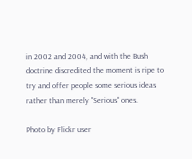in 2002 and 2004, and with the Bush doctrine discredited the moment is ripe to try and offer people some serious ideas rather than merely "Serious" ones.

Photo by Flickr user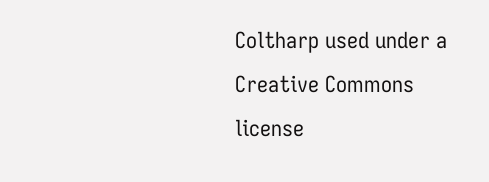Coltharp used under a Creative Commons license